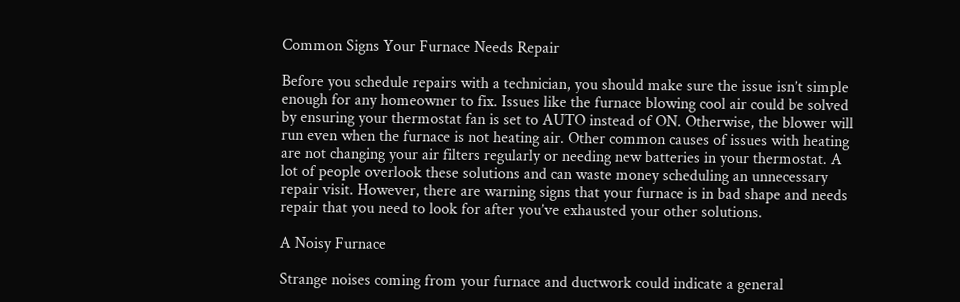Common Signs Your Furnace Needs Repair

Before you schedule repairs with a technician, you should make sure the issue isn’t simple enough for any homeowner to fix. Issues like the furnace blowing cool air could be solved by ensuring your thermostat fan is set to AUTO instead of ON. Otherwise, the blower will run even when the furnace is not heating air. Other common causes of issues with heating are not changing your air filters regularly or needing new batteries in your thermostat. A lot of people overlook these solutions and can waste money scheduling an unnecessary repair visit. However, there are warning signs that your furnace is in bad shape and needs repair that you need to look for after you’ve exhausted your other solutions.

A Noisy Furnace

Strange noises coming from your furnace and ductwork could indicate a general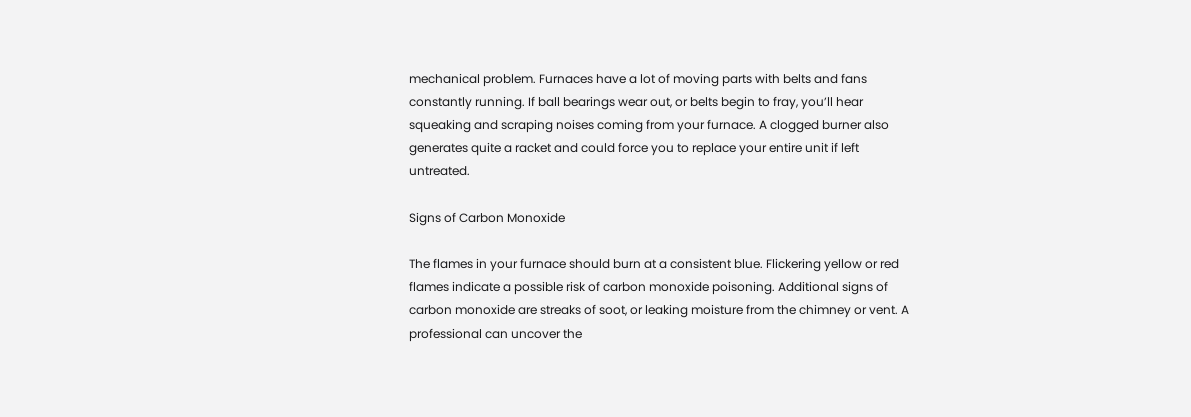mechanical problem. Furnaces have a lot of moving parts with belts and fans constantly running. If ball bearings wear out, or belts begin to fray, you’ll hear squeaking and scraping noises coming from your furnace. A clogged burner also generates quite a racket and could force you to replace your entire unit if left untreated.

Signs of Carbon Monoxide

The flames in your furnace should burn at a consistent blue. Flickering yellow or red flames indicate a possible risk of carbon monoxide poisoning. Additional signs of carbon monoxide are streaks of soot, or leaking moisture from the chimney or vent. A professional can uncover the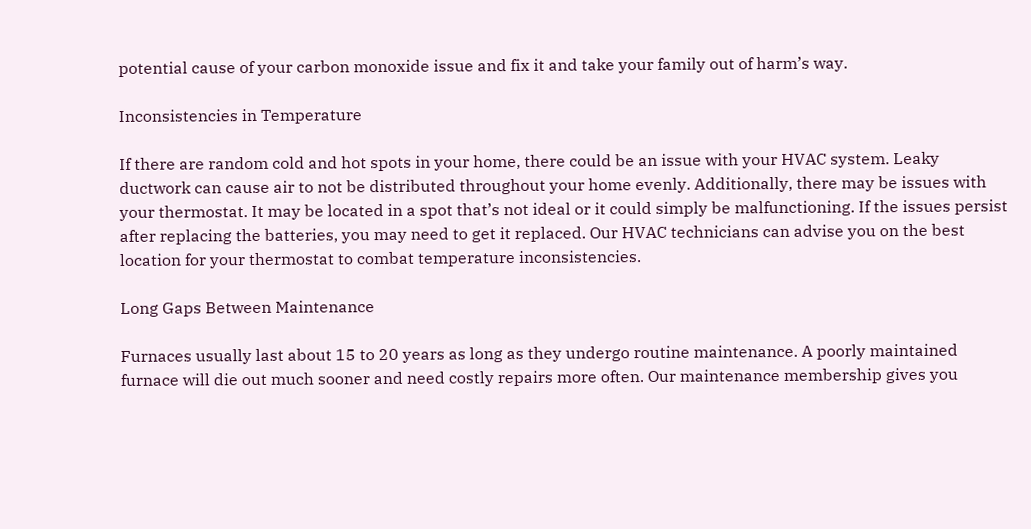potential cause of your carbon monoxide issue and fix it and take your family out of harm’s way.

Inconsistencies in Temperature

If there are random cold and hot spots in your home, there could be an issue with your HVAC system. Leaky ductwork can cause air to not be distributed throughout your home evenly. Additionally, there may be issues with your thermostat. It may be located in a spot that’s not ideal or it could simply be malfunctioning. If the issues persist after replacing the batteries, you may need to get it replaced. Our HVAC technicians can advise you on the best location for your thermostat to combat temperature inconsistencies.

Long Gaps Between Maintenance

Furnaces usually last about 15 to 20 years as long as they undergo routine maintenance. A poorly maintained furnace will die out much sooner and need costly repairs more often. Our maintenance membership gives you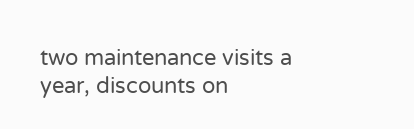two maintenance visits a year, discounts on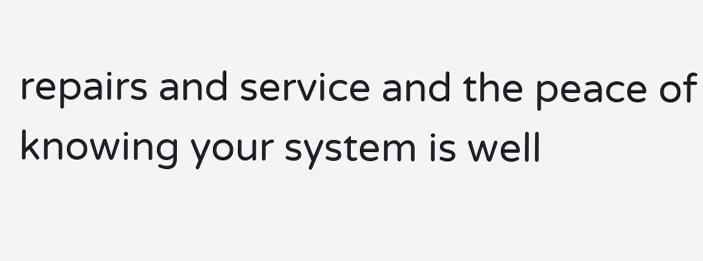repairs and service and the peace of knowing your system is well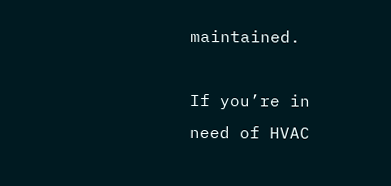maintained.

If you’re in need of HVAC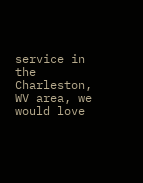service in the Charleston, WV area, we would love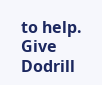to help. Give Dodrill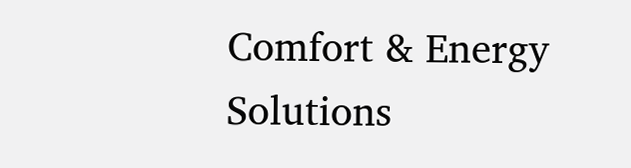Comfort & Energy Solutions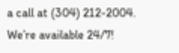a call at (304) 212-2004. We’re available 24/7!